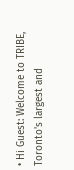• Hi Guest: Welcome to TRIBE, Toronto's largest and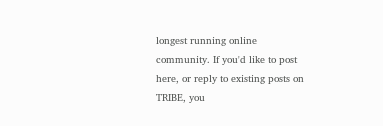longest running online community. If you'd like to post here, or reply to existing posts on TRIBE, you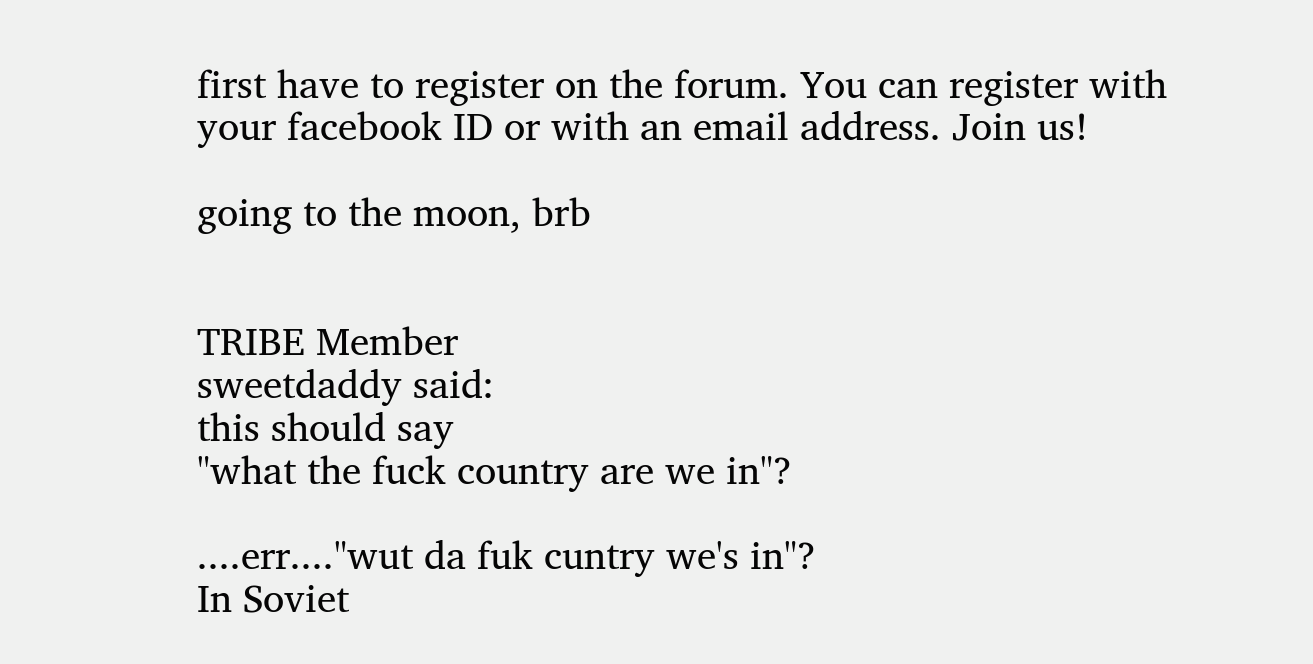first have to register on the forum. You can register with your facebook ID or with an email address. Join us!

going to the moon, brb


TRIBE Member
sweetdaddy said:
this should say
"what the fuck country are we in"?

....err...."wut da fuk cuntry we's in"?
In Soviet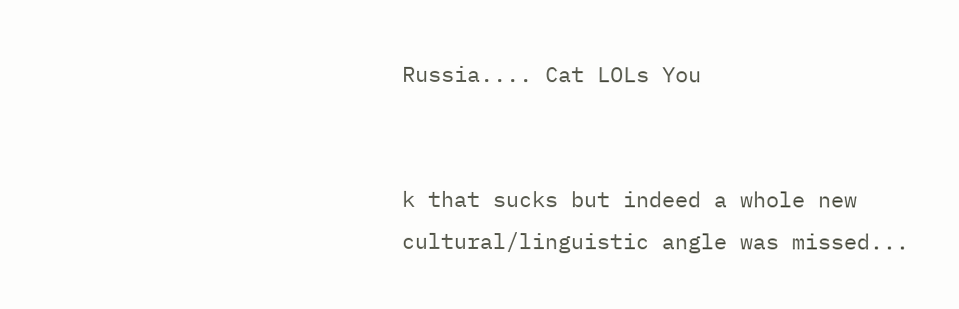Russia.... Cat LOLs You


k that sucks but indeed a whole new cultural/linguistic angle was missed...